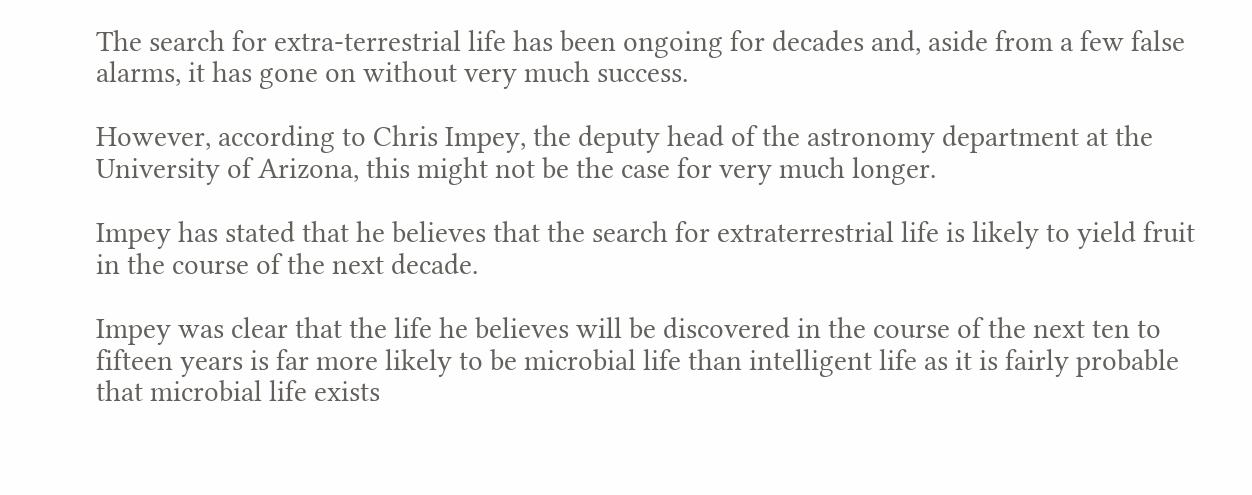The search for extra-terrestrial life has been ongoing for decades and, aside from a few false alarms, it has gone on without very much success.

However, according to Chris Impey, the deputy head of the astronomy department at the University of Arizona, this might not be the case for very much longer.

Impey has stated that he believes that the search for extraterrestrial life is likely to yield fruit in the course of the next decade.

Impey was clear that the life he believes will be discovered in the course of the next ten to fifteen years is far more likely to be microbial life than intelligent life as it is fairly probable that microbial life exists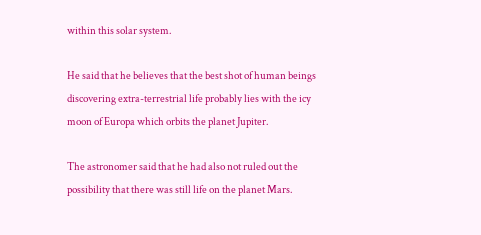within this solar system.

He said that he believes that the best shot of human beings discovering extra-terrestrial life probably lies with the icy moon of Europa which orbits the planet Jupiter.

The astronomer said that he had also not ruled out the possibility that there was still life on the planet Mars.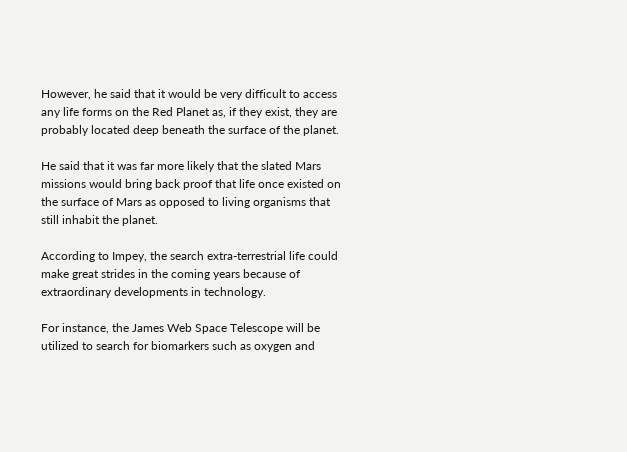However, he said that it would be very difficult to access any life forms on the Red Planet as, if they exist, they are probably located deep beneath the surface of the planet.

He said that it was far more likely that the slated Mars missions would bring back proof that life once existed on the surface of Mars as opposed to living organisms that still inhabit the planet.

According to Impey, the search extra-terrestrial life could make great strides in the coming years because of extraordinary developments in technology.

For instance, the James Web Space Telescope will be utilized to search for biomarkers such as oxygen and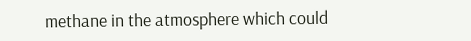methane in the atmosphere which could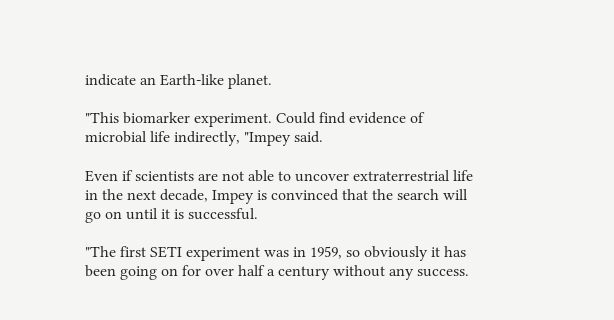indicate an Earth-like planet.

"This biomarker experiment. Could find evidence of microbial life indirectly, "Impey said.

Even if scientists are not able to uncover extraterrestrial life in the next decade, Impey is convinced that the search will go on until it is successful.

"The first SETI experiment was in 1959, so obviously it has been going on for over half a century without any success.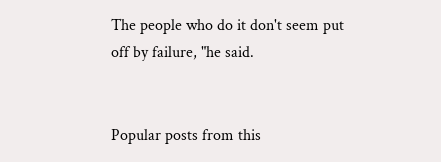The people who do it don't seem put off by failure, "he said.


Popular posts from this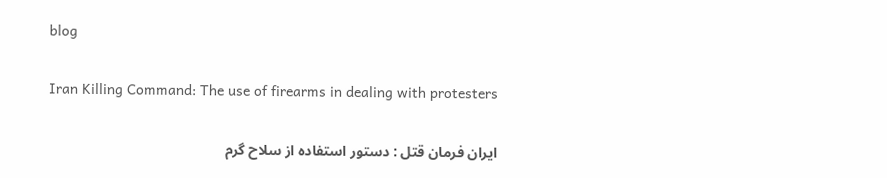blog

Iran Killing Command: The use of firearms in dealing with protesters

ایران فرمان قتل : دستور استفاده از سلاح گرم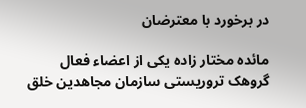در برخورد با معترضان

مائده مختار زاده یکی از اعضاء فعال گروهک تروریستی سازمان مجاهدین خلق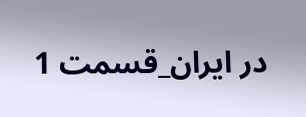در ایران_قسمت 1